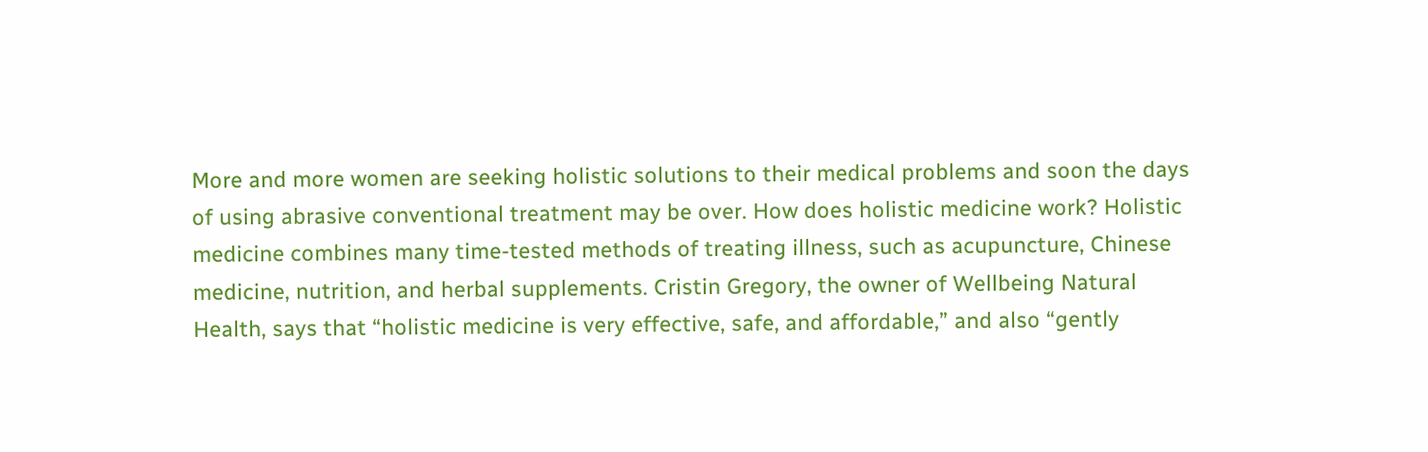More and more women are seeking holistic solutions to their medical problems and soon the days of using abrasive conventional treatment may be over. How does holistic medicine work? Holistic medicine combines many time-tested methods of treating illness, such as acupuncture, Chinese medicine, nutrition, and herbal supplements. Cristin Gregory, the owner of Wellbeing Natural Health, says that “holistic medicine is very effective, safe, and affordable,” and also “gently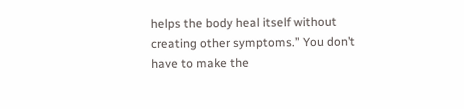helps the body heal itself without creating other symptoms.” You don’t have to make the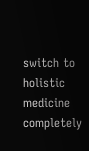switch to holistic medicine completely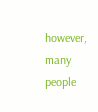however, many people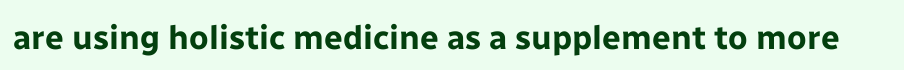are using holistic medicine as a supplement to more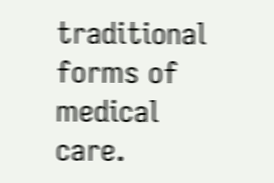traditional forms of medical care.